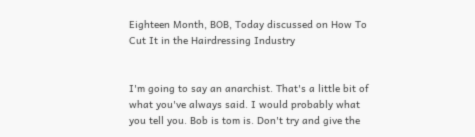Eighteen Month, BOB, Today discussed on How To Cut It in the Hairdressing Industry


I'm going to say an anarchist. That's a little bit of what you've always said. I would probably what you tell you. Bob is tom is. Don't try and give the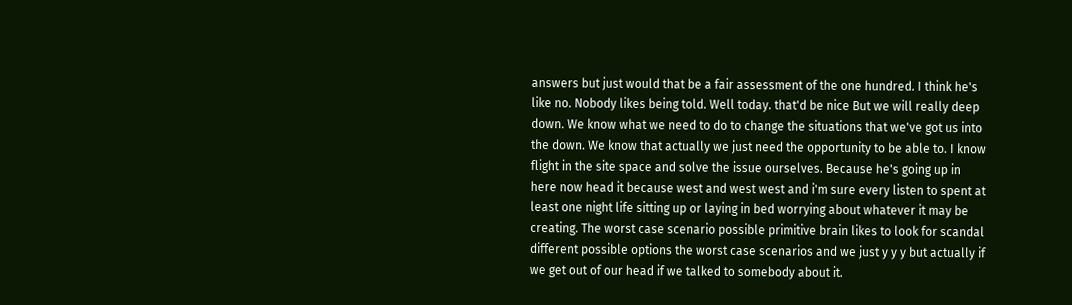answers but just would that be a fair assessment of the one hundred. I think he's like no. Nobody likes being told. Well today. that'd be nice But we will really deep down. We know what we need to do to change the situations that we've got us into the down. We know that actually we just need the opportunity to be able to. I know flight in the site space and solve the issue ourselves. Because he's going up in here now head it because west and west west and i'm sure every listen to spent at least one night life sitting up or laying in bed worrying about whatever it may be creating. The worst case scenario possible primitive brain likes to look for scandal different possible options the worst case scenarios and we just y y y but actually if we get out of our head if we talked to somebody about it.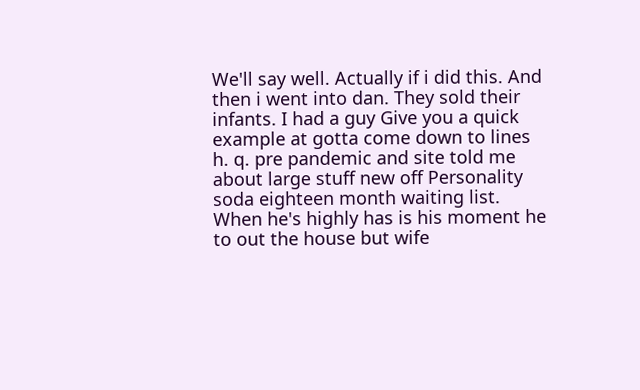We'll say well. Actually if i did this. And then i went into dan. They sold their infants. I had a guy Give you a quick example at gotta come down to lines h. q. pre pandemic and site told me about large stuff new off Personality soda eighteen month waiting list. When he's highly has is his moment he to out the house but wife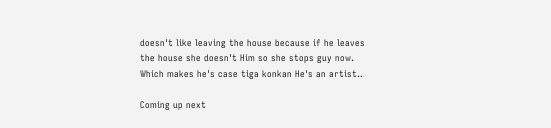doesn't like leaving the house because if he leaves the house she doesn't Him so she stops guy now. Which makes he's case tiga konkan He's an artist..

Coming up next